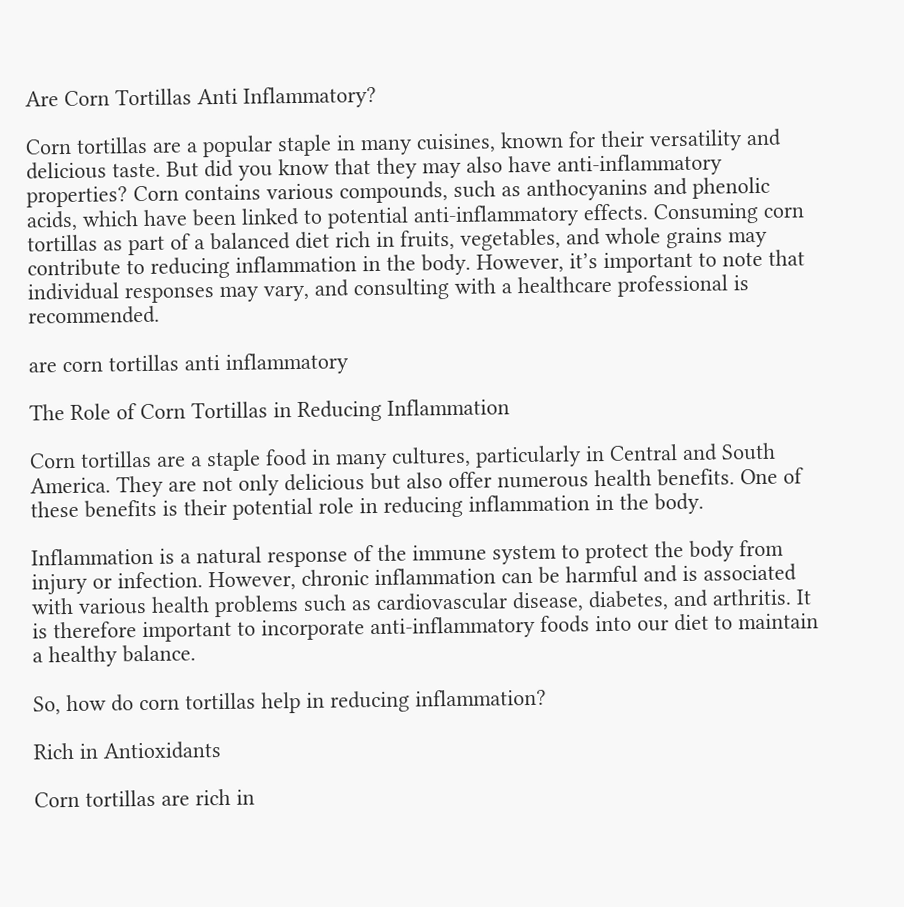Are Corn Tortillas Anti Inflammatory?

Corn tortillas are a popular staple in many cuisines, known for their versatility and delicious taste. But did you know that they may also have anti-inflammatory properties? Corn contains various compounds, such as anthocyanins and phenolic acids, which have been linked to potential anti-inflammatory effects. Consuming corn tortillas as part of a balanced diet rich in fruits, vegetables, and whole grains may contribute to reducing inflammation in the body. However, it’s important to note that individual responses may vary, and consulting with a healthcare professional is recommended.

are corn tortillas anti inflammatory

The Role of Corn Tortillas in Reducing Inflammation

Corn tortillas are a staple food in many cultures, particularly in Central and South America. They are not only delicious but also offer numerous health benefits. One of these benefits is their potential role in reducing inflammation in the body.

Inflammation is a natural response of the immune system to protect the body from injury or infection. However, chronic inflammation can be harmful and is associated with various health problems such as cardiovascular disease, diabetes, and arthritis. It is therefore important to incorporate anti-inflammatory foods into our diet to maintain a healthy balance.

So, how do corn tortillas help in reducing inflammation?

Rich in Antioxidants

Corn tortillas are rich in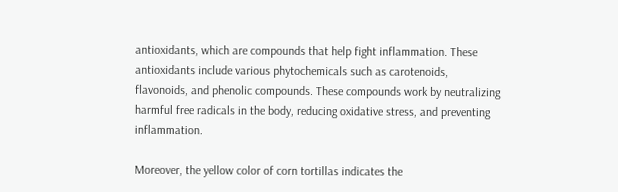antioxidants, which are compounds that help fight inflammation. These antioxidants include various phytochemicals such as carotenoids, flavonoids, and phenolic compounds. These compounds work by neutralizing harmful free radicals in the body, reducing oxidative stress, and preventing inflammation.

Moreover, the yellow color of corn tortillas indicates the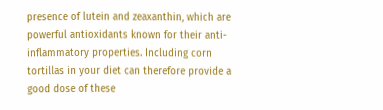presence of lutein and zeaxanthin, which are powerful antioxidants known for their anti-inflammatory properties. Including corn tortillas in your diet can therefore provide a good dose of these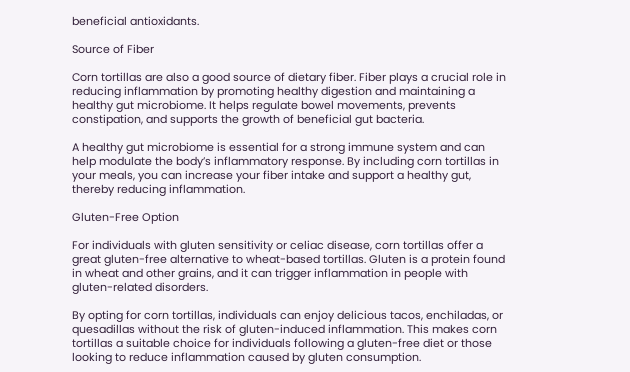beneficial antioxidants.

Source of Fiber

Corn tortillas are also a good source of dietary fiber. Fiber plays a crucial role in reducing inflammation by promoting healthy digestion and maintaining a healthy gut microbiome. It helps regulate bowel movements, prevents constipation, and supports the growth of beneficial gut bacteria.

A healthy gut microbiome is essential for a strong immune system and can help modulate the body’s inflammatory response. By including corn tortillas in your meals, you can increase your fiber intake and support a healthy gut, thereby reducing inflammation.

Gluten-Free Option

For individuals with gluten sensitivity or celiac disease, corn tortillas offer a great gluten-free alternative to wheat-based tortillas. Gluten is a protein found in wheat and other grains, and it can trigger inflammation in people with gluten-related disorders.

By opting for corn tortillas, individuals can enjoy delicious tacos, enchiladas, or quesadillas without the risk of gluten-induced inflammation. This makes corn tortillas a suitable choice for individuals following a gluten-free diet or those looking to reduce inflammation caused by gluten consumption.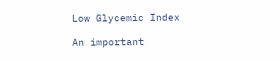Low Glycemic Index

An important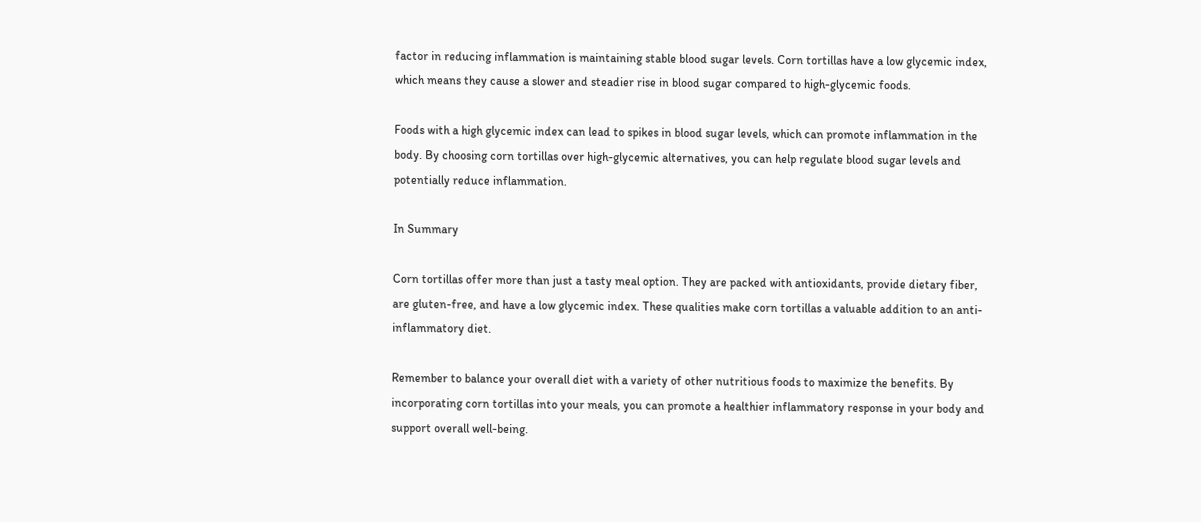factor in reducing inflammation is maintaining stable blood sugar levels. Corn tortillas have a low glycemic index, which means they cause a slower and steadier rise in blood sugar compared to high-glycemic foods.

Foods with a high glycemic index can lead to spikes in blood sugar levels, which can promote inflammation in the body. By choosing corn tortillas over high-glycemic alternatives, you can help regulate blood sugar levels and potentially reduce inflammation.

In Summary

Corn tortillas offer more than just a tasty meal option. They are packed with antioxidants, provide dietary fiber, are gluten-free, and have a low glycemic index. These qualities make corn tortillas a valuable addition to an anti-inflammatory diet.

Remember to balance your overall diet with a variety of other nutritious foods to maximize the benefits. By incorporating corn tortillas into your meals, you can promote a healthier inflammatory response in your body and support overall well-being.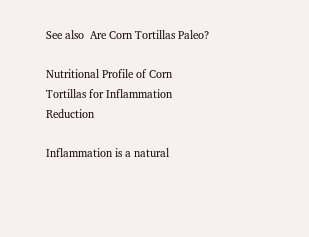See also  Are Corn Tortillas Paleo?

Nutritional Profile of Corn Tortillas for Inflammation Reduction

Inflammation is a natural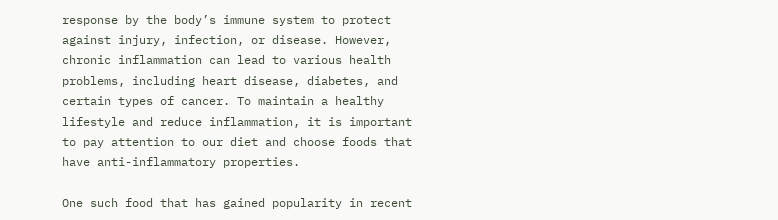response by the body’s immune system to protect against injury, infection, or disease. However, chronic inflammation can lead to various health problems, including heart disease, diabetes, and certain types of cancer. To maintain a healthy lifestyle and reduce inflammation, it is important to pay attention to our diet and choose foods that have anti-inflammatory properties.

One such food that has gained popularity in recent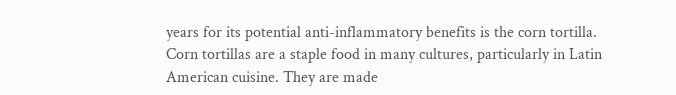years for its potential anti-inflammatory benefits is the corn tortilla. Corn tortillas are a staple food in many cultures, particularly in Latin American cuisine. They are made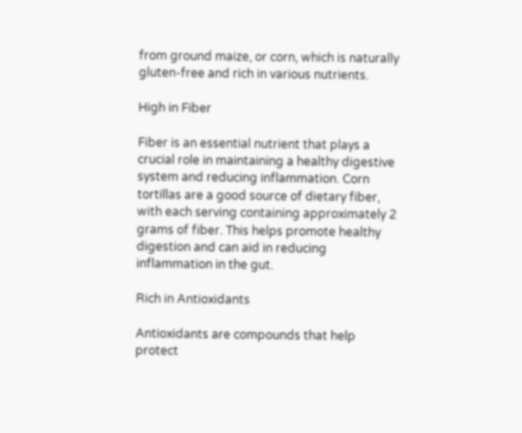from ground maize, or corn, which is naturally gluten-free and rich in various nutrients.

High in Fiber

Fiber is an essential nutrient that plays a crucial role in maintaining a healthy digestive system and reducing inflammation. Corn tortillas are a good source of dietary fiber, with each serving containing approximately 2 grams of fiber. This helps promote healthy digestion and can aid in reducing inflammation in the gut.

Rich in Antioxidants

Antioxidants are compounds that help protect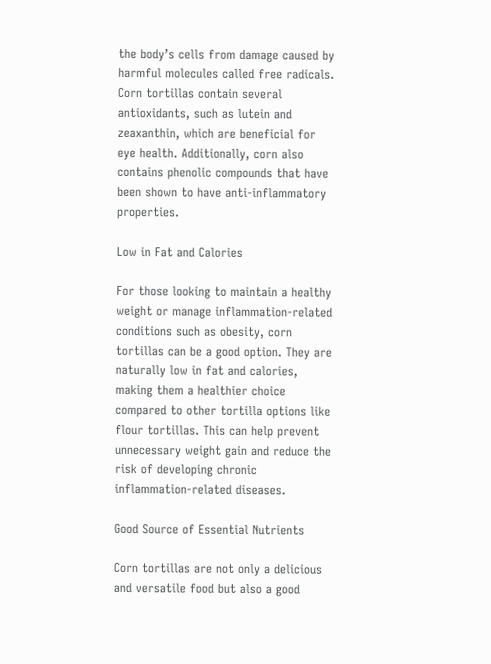the body’s cells from damage caused by harmful molecules called free radicals. Corn tortillas contain several antioxidants, such as lutein and zeaxanthin, which are beneficial for eye health. Additionally, corn also contains phenolic compounds that have been shown to have anti-inflammatory properties.

Low in Fat and Calories

For those looking to maintain a healthy weight or manage inflammation-related conditions such as obesity, corn tortillas can be a good option. They are naturally low in fat and calories, making them a healthier choice compared to other tortilla options like flour tortillas. This can help prevent unnecessary weight gain and reduce the risk of developing chronic inflammation-related diseases.

Good Source of Essential Nutrients

Corn tortillas are not only a delicious and versatile food but also a good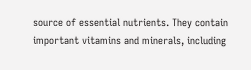source of essential nutrients. They contain important vitamins and minerals, including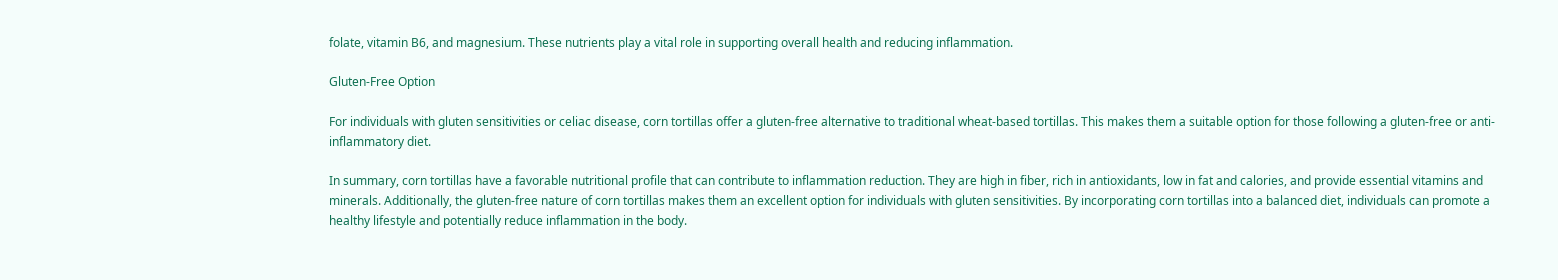folate, vitamin B6, and magnesium. These nutrients play a vital role in supporting overall health and reducing inflammation.

Gluten-Free Option

For individuals with gluten sensitivities or celiac disease, corn tortillas offer a gluten-free alternative to traditional wheat-based tortillas. This makes them a suitable option for those following a gluten-free or anti-inflammatory diet.

In summary, corn tortillas have a favorable nutritional profile that can contribute to inflammation reduction. They are high in fiber, rich in antioxidants, low in fat and calories, and provide essential vitamins and minerals. Additionally, the gluten-free nature of corn tortillas makes them an excellent option for individuals with gluten sensitivities. By incorporating corn tortillas into a balanced diet, individuals can promote a healthy lifestyle and potentially reduce inflammation in the body.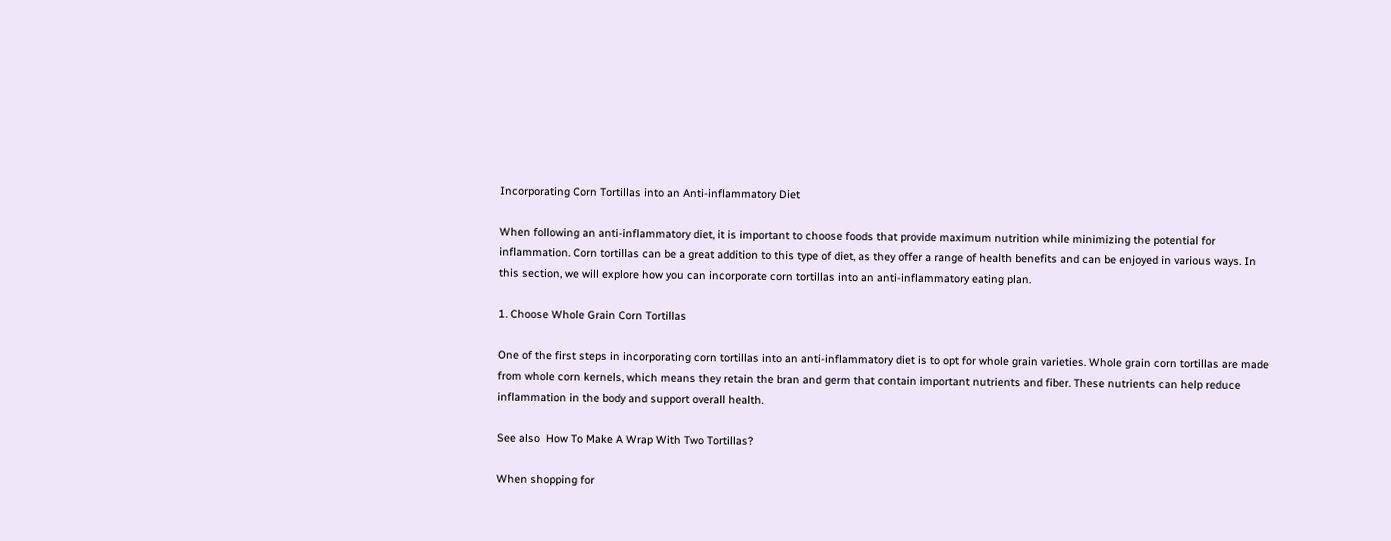Incorporating Corn Tortillas into an Anti-inflammatory Diet

When following an anti-inflammatory diet, it is important to choose foods that provide maximum nutrition while minimizing the potential for inflammation. Corn tortillas can be a great addition to this type of diet, as they offer a range of health benefits and can be enjoyed in various ways. In this section, we will explore how you can incorporate corn tortillas into an anti-inflammatory eating plan.

1. Choose Whole Grain Corn Tortillas

One of the first steps in incorporating corn tortillas into an anti-inflammatory diet is to opt for whole grain varieties. Whole grain corn tortillas are made from whole corn kernels, which means they retain the bran and germ that contain important nutrients and fiber. These nutrients can help reduce inflammation in the body and support overall health.

See also  How To Make A Wrap With Two Tortillas?

When shopping for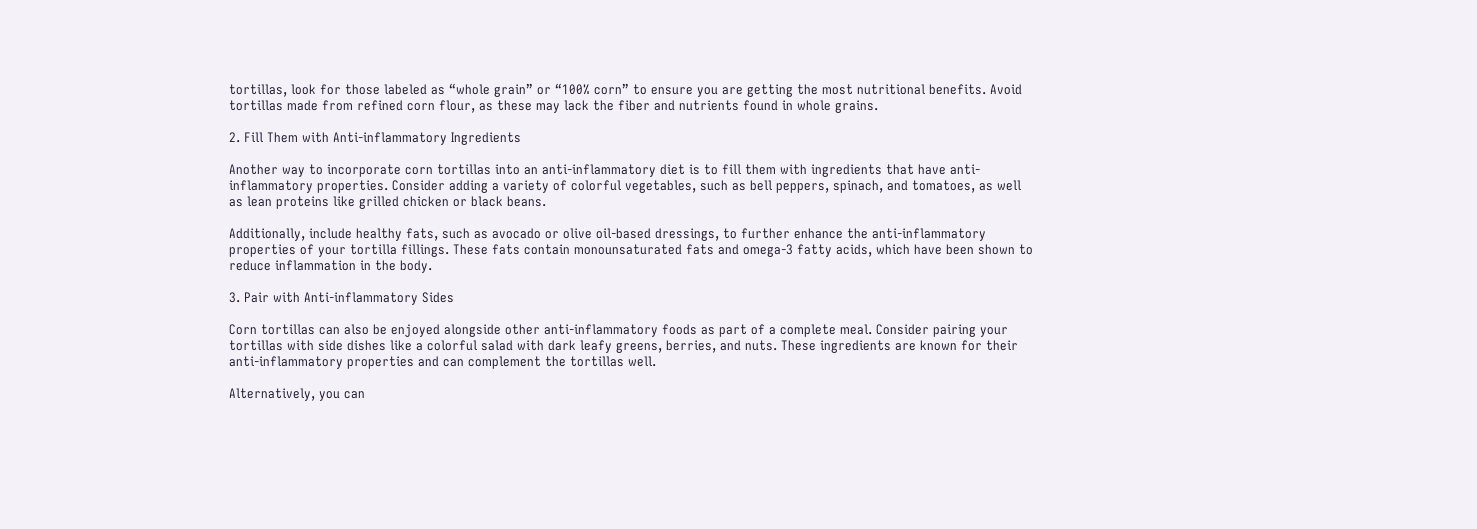tortillas, look for those labeled as “whole grain” or “100% corn” to ensure you are getting the most nutritional benefits. Avoid tortillas made from refined corn flour, as these may lack the fiber and nutrients found in whole grains.

2. Fill Them with Anti-inflammatory Ingredients

Another way to incorporate corn tortillas into an anti-inflammatory diet is to fill them with ingredients that have anti-inflammatory properties. Consider adding a variety of colorful vegetables, such as bell peppers, spinach, and tomatoes, as well as lean proteins like grilled chicken or black beans.

Additionally, include healthy fats, such as avocado or olive oil-based dressings, to further enhance the anti-inflammatory properties of your tortilla fillings. These fats contain monounsaturated fats and omega-3 fatty acids, which have been shown to reduce inflammation in the body.

3. Pair with Anti-inflammatory Sides

Corn tortillas can also be enjoyed alongside other anti-inflammatory foods as part of a complete meal. Consider pairing your tortillas with side dishes like a colorful salad with dark leafy greens, berries, and nuts. These ingredients are known for their anti-inflammatory properties and can complement the tortillas well.

Alternatively, you can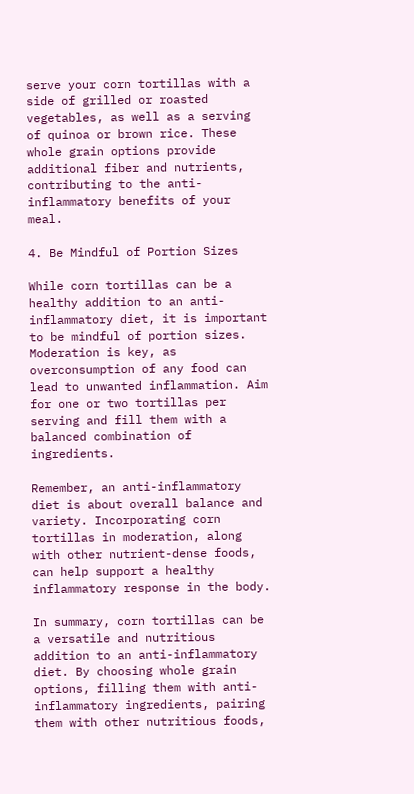serve your corn tortillas with a side of grilled or roasted vegetables, as well as a serving of quinoa or brown rice. These whole grain options provide additional fiber and nutrients, contributing to the anti-inflammatory benefits of your meal.

4. Be Mindful of Portion Sizes

While corn tortillas can be a healthy addition to an anti-inflammatory diet, it is important to be mindful of portion sizes. Moderation is key, as overconsumption of any food can lead to unwanted inflammation. Aim for one or two tortillas per serving and fill them with a balanced combination of ingredients.

Remember, an anti-inflammatory diet is about overall balance and variety. Incorporating corn tortillas in moderation, along with other nutrient-dense foods, can help support a healthy inflammatory response in the body.

In summary, corn tortillas can be a versatile and nutritious addition to an anti-inflammatory diet. By choosing whole grain options, filling them with anti-inflammatory ingredients, pairing them with other nutritious foods,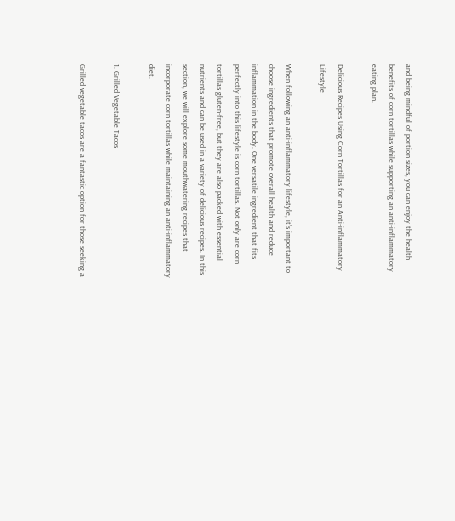and being mindful of portion sizes, you can enjoy the health benefits of corn tortillas while supporting an anti-inflammatory eating plan.

Delicious Recipes Using Corn Tortillas for an Anti-inflammatory Lifestyle

When following an anti-inflammatory lifestyle, it’s important to choose ingredients that promote overall health and reduce inflammation in the body. One versatile ingredient that fits perfectly into this lifestyle is corn tortillas. Not only are corn tortillas gluten-free, but they are also packed with essential nutrients and can be used in a variety of delicious recipes. In this section, we will explore some mouthwatering recipes that incorporate corn tortillas while maintaining an anti-inflammatory diet.

1. Grilled Vegetable Tacos

Grilled vegetable tacos are a fantastic option for those seeking a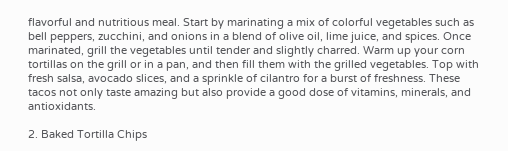flavorful and nutritious meal. Start by marinating a mix of colorful vegetables such as bell peppers, zucchini, and onions in a blend of olive oil, lime juice, and spices. Once marinated, grill the vegetables until tender and slightly charred. Warm up your corn tortillas on the grill or in a pan, and then fill them with the grilled vegetables. Top with fresh salsa, avocado slices, and a sprinkle of cilantro for a burst of freshness. These tacos not only taste amazing but also provide a good dose of vitamins, minerals, and antioxidants.

2. Baked Tortilla Chips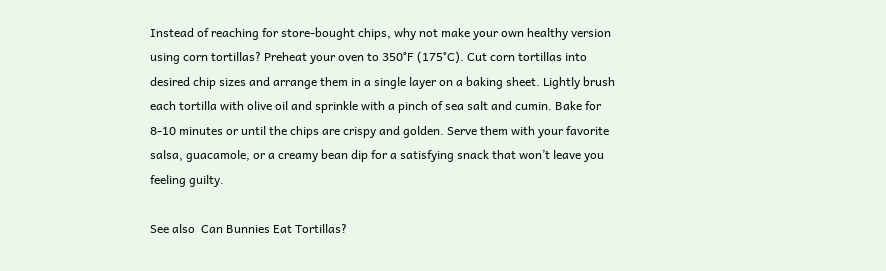Instead of reaching for store-bought chips, why not make your own healthy version using corn tortillas? Preheat your oven to 350°F (175°C). Cut corn tortillas into desired chip sizes and arrange them in a single layer on a baking sheet. Lightly brush each tortilla with olive oil and sprinkle with a pinch of sea salt and cumin. Bake for 8-10 minutes or until the chips are crispy and golden. Serve them with your favorite salsa, guacamole, or a creamy bean dip for a satisfying snack that won’t leave you feeling guilty.

See also  Can Bunnies Eat Tortillas?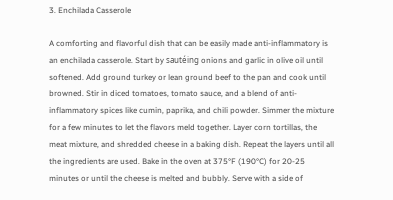3. Enchilada Casserole

A comforting and flavorful dish that can be easily made anti-inflammatory is an enchilada casserole. Start by sautéing onions and garlic in olive oil until softened. Add ground turkey or lean ground beef to the pan and cook until browned. Stir in diced tomatoes, tomato sauce, and a blend of anti-inflammatory spices like cumin, paprika, and chili powder. Simmer the mixture for a few minutes to let the flavors meld together. Layer corn tortillas, the meat mixture, and shredded cheese in a baking dish. Repeat the layers until all the ingredients are used. Bake in the oven at 375°F (190°C) for 20-25 minutes or until the cheese is melted and bubbly. Serve with a side of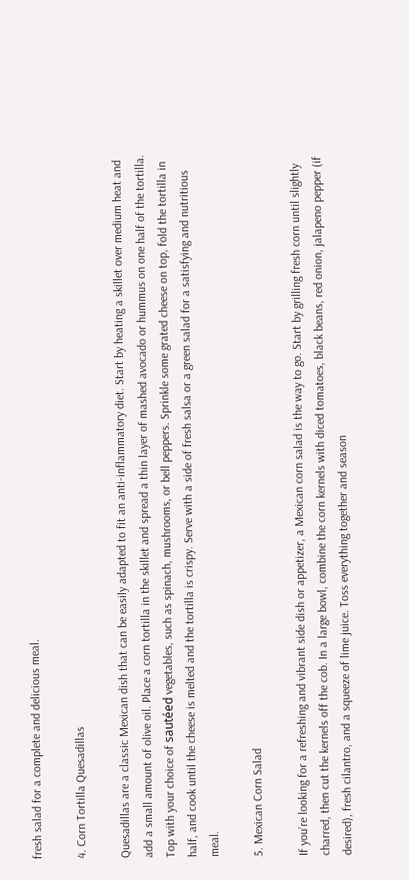fresh salad for a complete and delicious meal.

4. Corn Tortilla Quesadillas

Quesadillas are a classic Mexican dish that can be easily adapted to fit an anti-inflammatory diet. Start by heating a skillet over medium heat and add a small amount of olive oil. Place a corn tortilla in the skillet and spread a thin layer of mashed avocado or hummus on one half of the tortilla. Top with your choice of sautéed vegetables, such as spinach, mushrooms, or bell peppers. Sprinkle some grated cheese on top, fold the tortilla in half, and cook until the cheese is melted and the tortilla is crispy. Serve with a side of fresh salsa or a green salad for a satisfying and nutritious meal.

5. Mexican Corn Salad

If you’re looking for a refreshing and vibrant side dish or appetizer, a Mexican corn salad is the way to go. Start by grilling fresh corn until slightly charred, then cut the kernels off the cob. In a large bowl, combine the corn kernels with diced tomatoes, black beans, red onion, jalapeno pepper (if desired), fresh cilantro, and a squeeze of lime juice. Toss everything together and season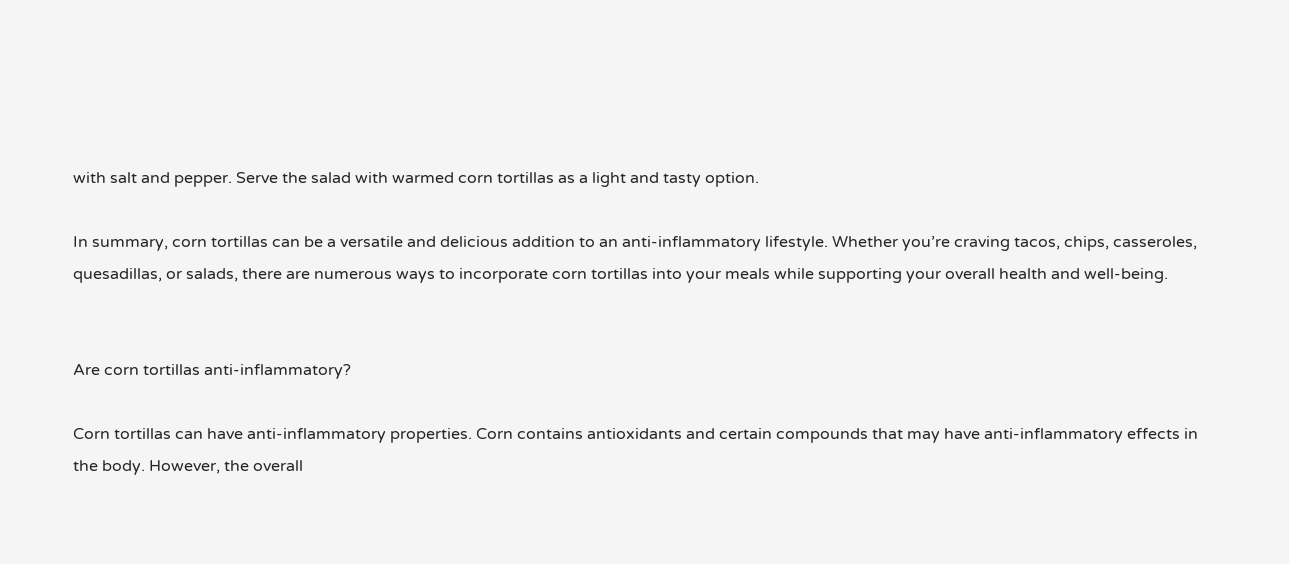with salt and pepper. Serve the salad with warmed corn tortillas as a light and tasty option.

In summary, corn tortillas can be a versatile and delicious addition to an anti-inflammatory lifestyle. Whether you’re craving tacos, chips, casseroles, quesadillas, or salads, there are numerous ways to incorporate corn tortillas into your meals while supporting your overall health and well-being.


Are corn tortillas anti-inflammatory?

Corn tortillas can have anti-inflammatory properties. Corn contains antioxidants and certain compounds that may have anti-inflammatory effects in the body. However, the overall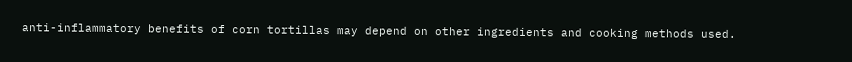anti-inflammatory benefits of corn tortillas may depend on other ingredients and cooking methods used.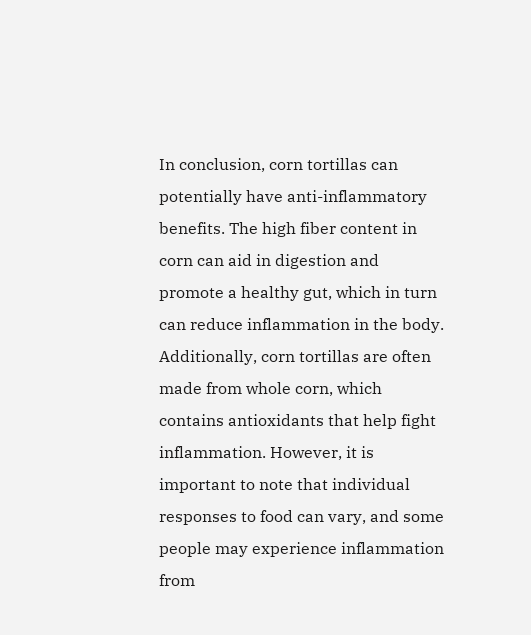In conclusion, corn tortillas can potentially have anti-inflammatory benefits. The high fiber content in corn can aid in digestion and promote a healthy gut, which in turn can reduce inflammation in the body. Additionally, corn tortillas are often made from whole corn, which contains antioxidants that help fight inflammation. However, it is important to note that individual responses to food can vary, and some people may experience inflammation from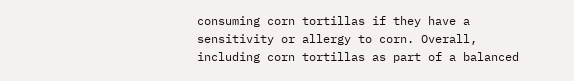consuming corn tortillas if they have a sensitivity or allergy to corn. Overall, including corn tortillas as part of a balanced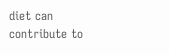diet can contribute to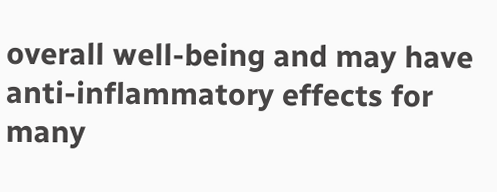overall well-being and may have anti-inflammatory effects for many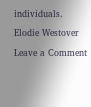individuals.

Elodie Westover

Leave a Comment